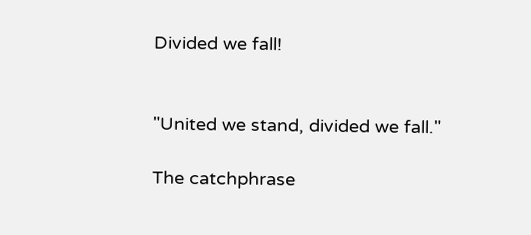Divided we fall!


"United we stand, divided we fall."

The catchphrase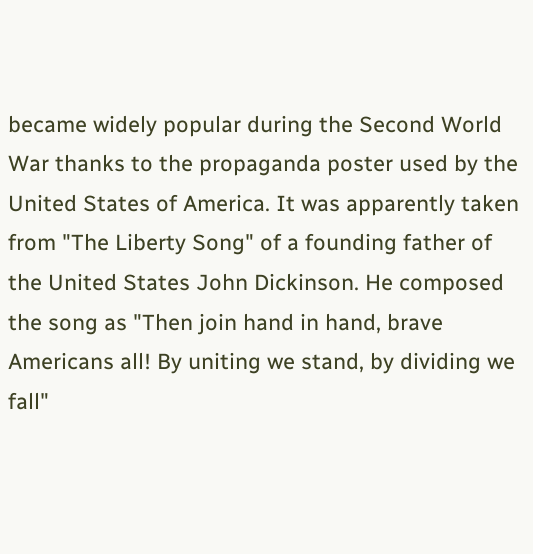became widely popular during the Second World War thanks to the propaganda poster used by the United States of America. It was apparently taken from "The Liberty Song" of a founding father of the United States John Dickinson. He composed the song as "Then join hand in hand, brave Americans all! By uniting we stand, by dividing we fall"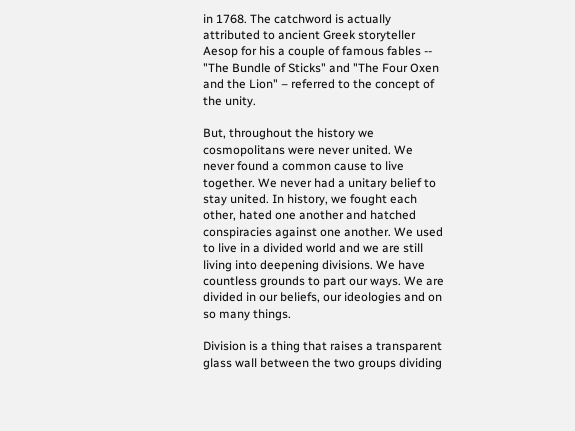in 1768. The catchword is actually attributed to ancient Greek storyteller Aesop for his a couple of famous fables -- "The Bundle of Sticks" and "The Four Oxen and the Lion" – referred to the concept of the unity.

But, throughout the history we cosmopolitans were never united. We never found a common cause to live together. We never had a unitary belief to stay united. In history, we fought each other, hated one another and hatched conspiracies against one another. We used to live in a divided world and we are still living into deepening divisions. We have countless grounds to part our ways. We are divided in our beliefs, our ideologies and on so many things.

Division is a thing that raises a transparent glass wall between the two groups dividing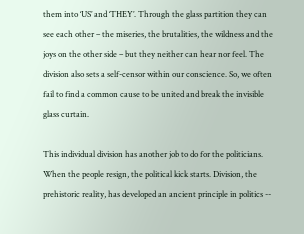them into ‘US’ and ‘THEY’. Through the glass partition they can see each other – the miseries, the brutalities, the wildness and the joys on the other side – but they neither can hear nor feel. The division also sets a self-censor within our conscience. So, we often fail to find a common cause to be united and break the invisible glass curtain.

This individual division has another job to do for the politicians. When the people resign, the political kick starts. Division, the prehistoric reality, has developed an ancient principle in politics --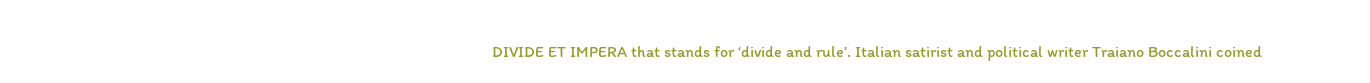DIVIDE ET IMPERA that stands for ‘divide and rule’. Italian satirist and political writer Traiano Boccalini coined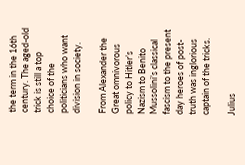the term in the 16th century. The aged-old trick is still a top choice of the politicians who want division in society.

From Alexander the Great omnivorous policy to Hitler’s Nazism to Benito Mussolini’s classical fascism to the present day heroes of post-truth was inglorious captain of the tricks.

Julius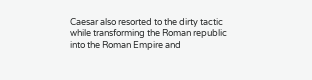Caesar also resorted to the dirty tactic while transforming the Roman republic into the Roman Empire and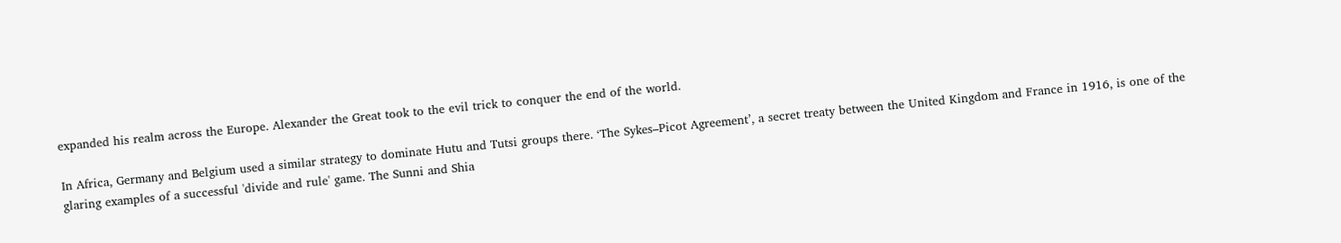expanded his realm across the Europe. Alexander the Great took to the evil trick to conquer the end of the world.

In Africa, Germany and Belgium used a similar strategy to dominate Hutu and Tutsi groups there. ‘The Sykes–Picot Agreement’, a secret treaty between the United Kingdom and France in 1916, is one of the glaring examples of a successful 'divide and rule' game. The Sunni and Shia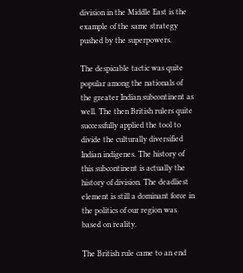division in the Middle East is the example of the same strategy pushed by the superpowers.

The despicable tactic was quite popular among the nationals of the greater Indian subcontinent as well. The then British rulers quite successfully applied the tool to divide the culturally diversified Indian indigenes. The history of this subcontinent is actually the history of division. The deadliest element is still a dominant force in the politics of our region was based on reality.

The British rule came to an end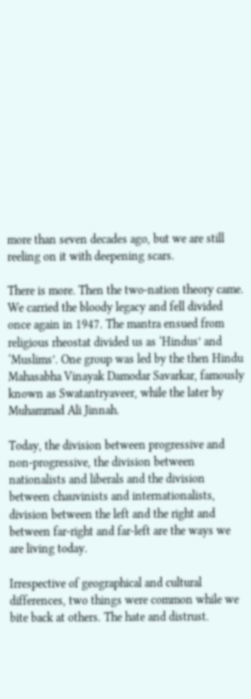more than seven decades ago, but we are still reeling on it with deepening scars.

There is more. Then the two-nation theory came. We carried the bloody legacy and fell divided once again in 1947. The mantra ensued from religious rheostat divided us as ‘Hindus’ and ‘Muslims’. One group was led by the then Hindu Mahasabha Vinayak Damodar Savarkar, famously known as Swatantryaveer, while the later by Muhammad Ali Jinnah.

Today, the division between progressive and non-progressive, the division between nationalists and liberals and the division between chauvinists and internationalists, division between the left and the right and between far-right and far-left are the ways we are living today.

Irrespective of geographical and cultural differences, two things were common while we bite back at others. The hate and distrust.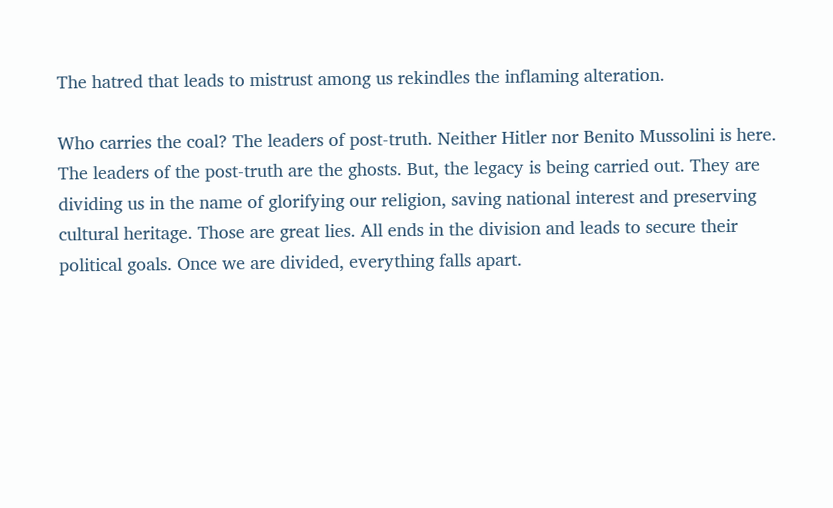The hatred that leads to mistrust among us rekindles the inflaming alteration.

Who carries the coal? The leaders of post-truth. Neither Hitler nor Benito Mussolini is here. The leaders of the post-truth are the ghosts. But, the legacy is being carried out. They are dividing us in the name of glorifying our religion, saving national interest and preserving cultural heritage. Those are great lies. All ends in the division and leads to secure their political goals. Once we are divided, everything falls apart.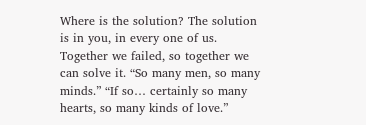Where is the solution? The solution is in you, in every one of us. Together we failed, so together we can solve it. “So many men, so many minds.” “If so… certainly so many hearts, so many kinds of love.”